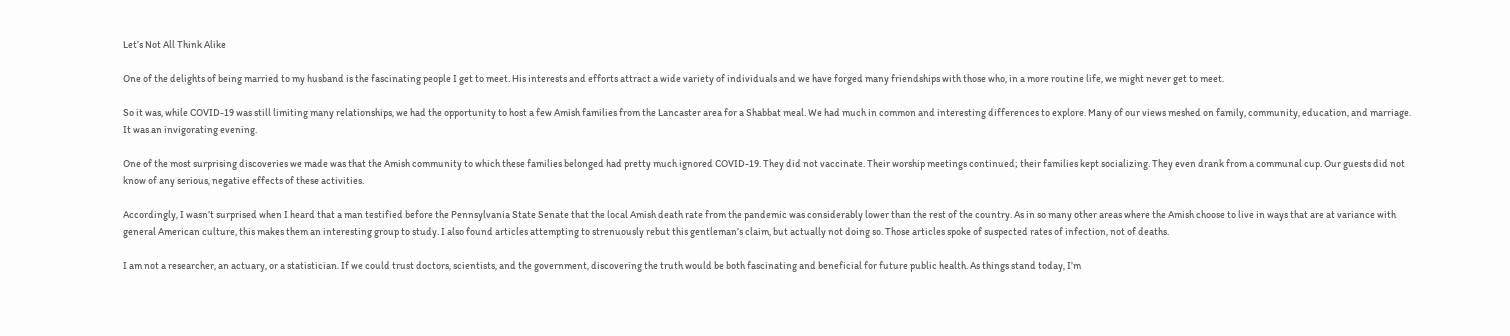Let’s Not All Think Alike

One of the delights of being married to my husband is the fascinating people I get to meet. His interests and efforts attract a wide variety of individuals and we have forged many friendships with those who, in a more routine life, we might never get to meet.

So it was, while COVID-19 was still limiting many relationships, we had the opportunity to host a few Amish families from the Lancaster area for a Shabbat meal. We had much in common and interesting differences to explore. Many of our views meshed on family, community, education, and marriage. It was an invigorating evening.

One of the most surprising discoveries we made was that the Amish community to which these families belonged had pretty much ignored COVID-19. They did not vaccinate. Their worship meetings continued; their families kept socializing. They even drank from a communal cup. Our guests did not know of any serious, negative effects of these activities.

Accordingly, I wasn’t surprised when I heard that a man testified before the Pennsylvania State Senate that the local Amish death rate from the pandemic was considerably lower than the rest of the country. As in so many other areas where the Amish choose to live in ways that are at variance with general American culture, this makes them an interesting group to study. I also found articles attempting to strenuously rebut this gentleman’s claim, but actually not doing so. Those articles spoke of suspected rates of infection, not of deaths.

I am not a researcher, an actuary, or a statistician. If we could trust doctors, scientists, and the government, discovering the truth would be both fascinating and beneficial for future public health. As things stand today, I’m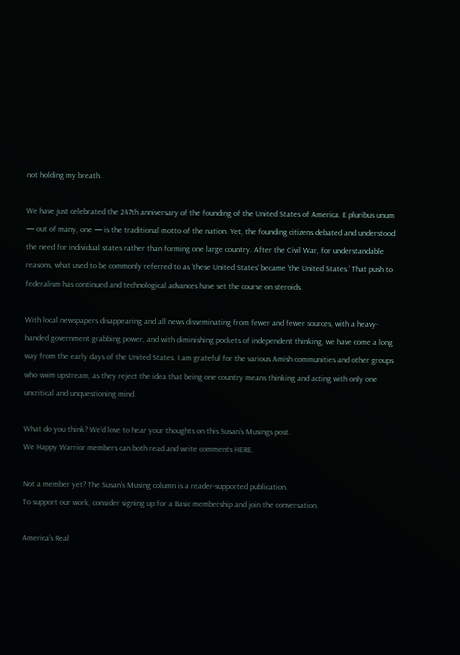not holding my breath.

We have just celebrated the 247th anniversary of the founding of the United States of America. E pluribus unum — out of many, one — is the traditional motto of the nation. Yet, the founding citizens debated and understood the need for individual states rather than forming one large country. After the Civil War, for understandable reasons, what used to be commonly referred to as ‘these United States’ became ‘the United States.’ That push to federalism has continued and technological advances have set the course on steroids.

With local newspapers disappearing and all news disseminating from fewer and fewer sources, with a heavy-handed government grabbing power, and with diminishing pockets of independent thinking, we have come a long way from the early days of the United States. I am grateful for the various Amish communities and other groups who swim upstream, as they reject the idea that being one country means thinking and acting with only one uncritical and unquestioning mind.

What do you think? We’d love to hear your thoughts on this Susan’s Musings post.
We Happy Warrior members can both read and write comments HERE.

Not a member yet? The Susan’s Musing column is a reader-supported publication.
To support our work, consider signing up for a Basic membership and join the conversation.

America’s Real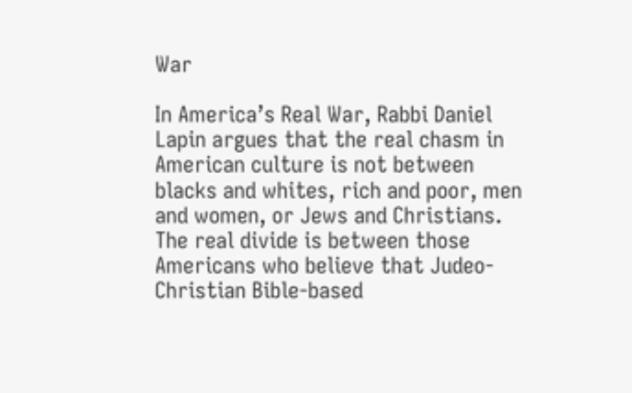War

In America’s Real War, Rabbi Daniel Lapin argues that the real chasm in American culture is not between blacks and whites, rich and poor, men and women, or Jews and Christians.
The real divide is between those Americans who believe that Judeo-Christian Bible-based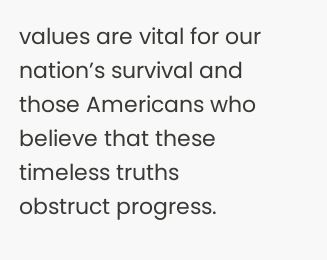values are vital for our nation’s survival and those Americans who believe that these timeless truths obstruct progress.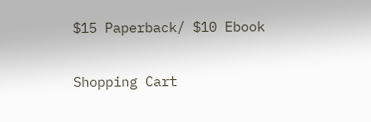$15 Paperback/ $10 Ebook

Shopping Cart